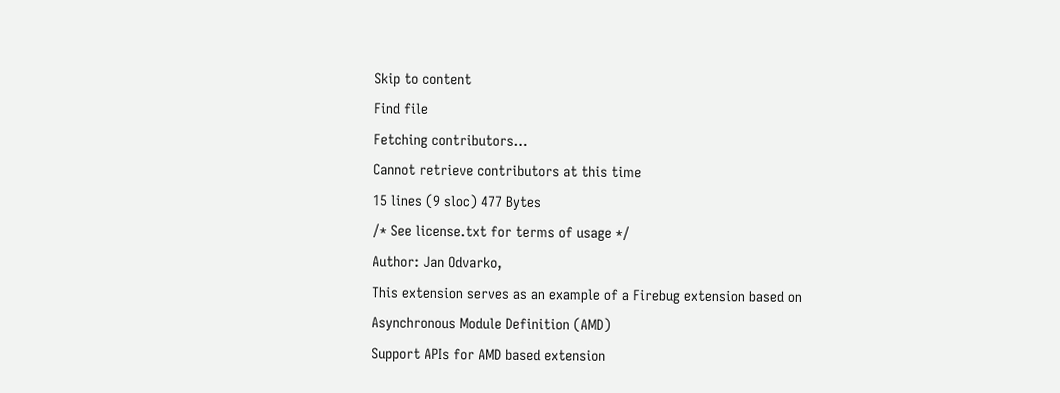Skip to content
Find file
Fetching contributors…
Cannot retrieve contributors at this time
15 lines (9 sloc) 477 Bytes
/* See license.txt for terms of usage */
Author: Jan Odvarko,
This extension serves as an example of a Firebug extension based on
Asynchronous Module Definition (AMD)
Support APIs for AMD based extension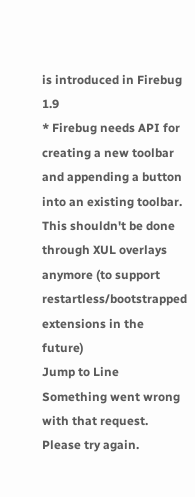is introduced in Firebug 1.9
* Firebug needs API for creating a new toolbar and appending a button
into an existing toolbar. This shouldn't be done through XUL overlays
anymore (to support restartless/bootstrapped extensions in the future)
Jump to Line
Something went wrong with that request. Please try again.